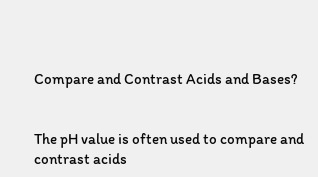Compare and Contrast Acids and Bases?


The pH value is often used to compare and contrast acids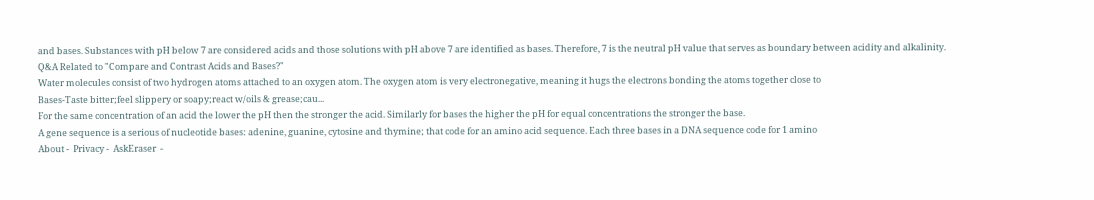and bases. Substances with pH below 7 are considered acids and those solutions with pH above 7 are identified as bases. Therefore, 7 is the neutral pH value that serves as boundary between acidity and alkalinity.
Q&A Related to "Compare and Contrast Acids and Bases?"
Water molecules consist of two hydrogen atoms attached to an oxygen atom. The oxygen atom is very electronegative, meaning it hugs the electrons bonding the atoms together close to
Bases-Taste bitter;feel slippery or soapy;react w/oils & grease;cau...
For the same concentration of an acid the lower the pH then the stronger the acid. Similarly for bases the higher the pH for equal concentrations the stronger the base.
A gene sequence is a serious of nucleotide bases: adenine, guanine, cytosine and thymine; that code for an amino acid sequence. Each three bases in a DNA sequence code for 1 amino
About -  Privacy -  AskEraser  -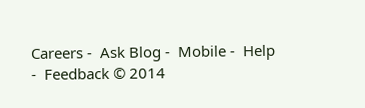Careers -  Ask Blog -  Mobile -  Help -  Feedback © 2014